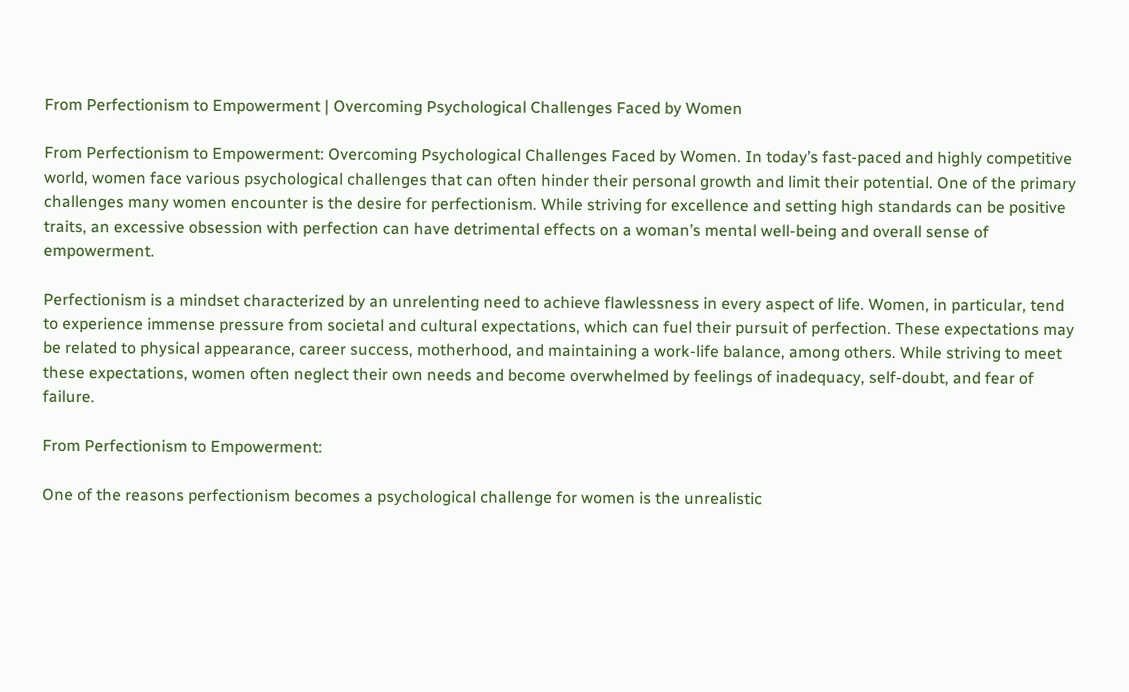From Perfectionism to Empowerment | Overcoming Psychological Challenges Faced by Women

From Perfectionism to Empowerment: Overcoming Psychological Challenges Faced by Women. In today’s fast-paced and highly competitive world, women face various psychological challenges that can often hinder their personal growth and limit their potential. One of the primary challenges many women encounter is the desire for perfectionism. While striving for excellence and setting high standards can be positive traits, an excessive obsession with perfection can have detrimental effects on a woman’s mental well-being and overall sense of empowerment.

Perfectionism is a mindset characterized by an unrelenting need to achieve flawlessness in every aspect of life. Women, in particular, tend to experience immense pressure from societal and cultural expectations, which can fuel their pursuit of perfection. These expectations may be related to physical appearance, career success, motherhood, and maintaining a work-life balance, among others. While striving to meet these expectations, women often neglect their own needs and become overwhelmed by feelings of inadequacy, self-doubt, and fear of failure.

From Perfectionism to Empowerment:

One of the reasons perfectionism becomes a psychological challenge for women is the unrealistic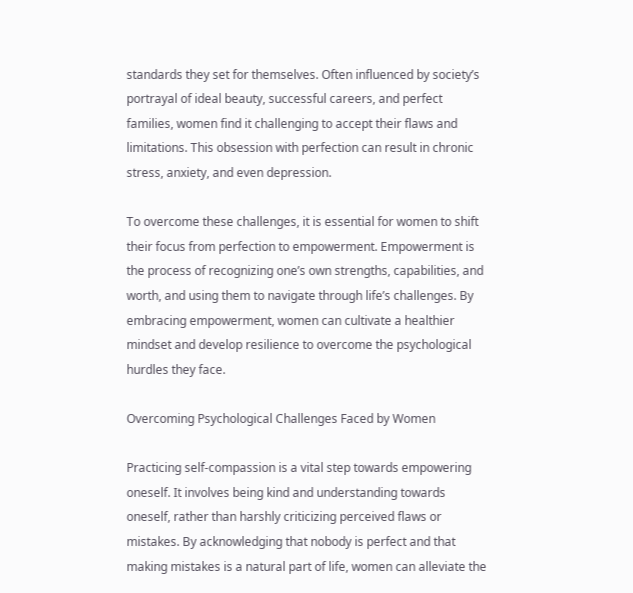standards they set for themselves. Often influenced by society’s portrayal of ideal beauty, successful careers, and perfect families, women find it challenging to accept their flaws and limitations. This obsession with perfection can result in chronic stress, anxiety, and even depression.

To overcome these challenges, it is essential for women to shift their focus from perfection to empowerment. Empowerment is the process of recognizing one’s own strengths, capabilities, and worth, and using them to navigate through life’s challenges. By embracing empowerment, women can cultivate a healthier mindset and develop resilience to overcome the psychological hurdles they face.

Overcoming Psychological Challenges Faced by Women

Practicing self-compassion is a vital step towards empowering oneself. It involves being kind and understanding towards oneself, rather than harshly criticizing perceived flaws or mistakes. By acknowledging that nobody is perfect and that making mistakes is a natural part of life, women can alleviate the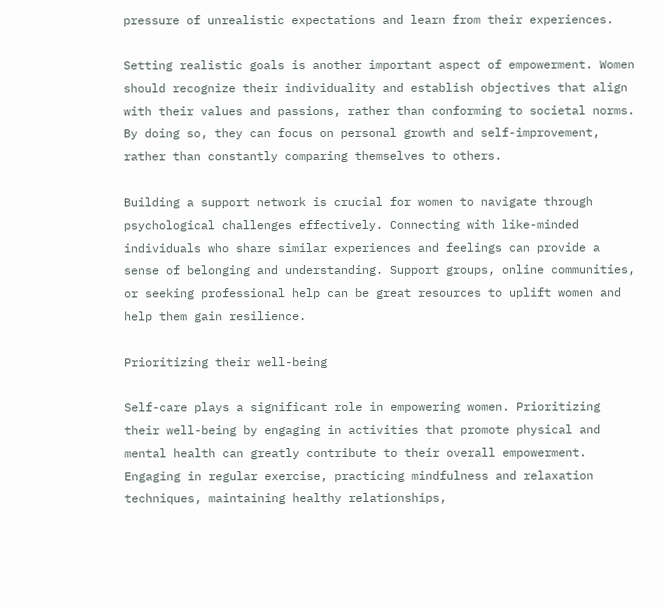pressure of unrealistic expectations and learn from their experiences.

Setting realistic goals is another important aspect of empowerment. Women should recognize their individuality and establish objectives that align with their values and passions, rather than conforming to societal norms. By doing so, they can focus on personal growth and self-improvement, rather than constantly comparing themselves to others.

Building a support network is crucial for women to navigate through psychological challenges effectively. Connecting with like-minded individuals who share similar experiences and feelings can provide a sense of belonging and understanding. Support groups, online communities, or seeking professional help can be great resources to uplift women and help them gain resilience.

Prioritizing their well-being

Self-care plays a significant role in empowering women. Prioritizing their well-being by engaging in activities that promote physical and mental health can greatly contribute to their overall empowerment. Engaging in regular exercise, practicing mindfulness and relaxation techniques, maintaining healthy relationships,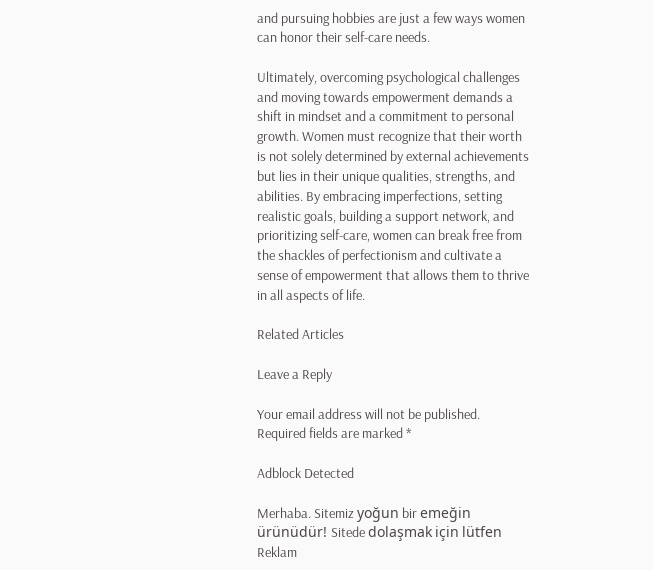and pursuing hobbies are just a few ways women can honor their self-care needs.

Ultimately, overcoming psychological challenges and moving towards empowerment demands a shift in mindset and a commitment to personal growth. Women must recognize that their worth is not solely determined by external achievements but lies in their unique qualities, strengths, and abilities. By embracing imperfections, setting realistic goals, building a support network, and prioritizing self-care, women can break free from the shackles of perfectionism and cultivate a sense of empowerment that allows them to thrive in all aspects of life.

Related Articles

Leave a Reply

Your email address will not be published. Required fields are marked *

Adblock Detected

Merhaba. Sitemiz yoğun bir emeğin ürünüdür! Sitede dolaşmak için lütfen Reklam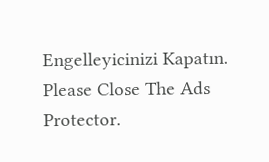Engelleyicinizi Kapatın. Please Close The Ads Protector.